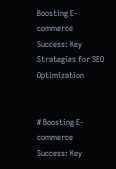Boosting E-commerce Success: Key Strategies for SEO Optimization


# Boosting E-commerce Success: Key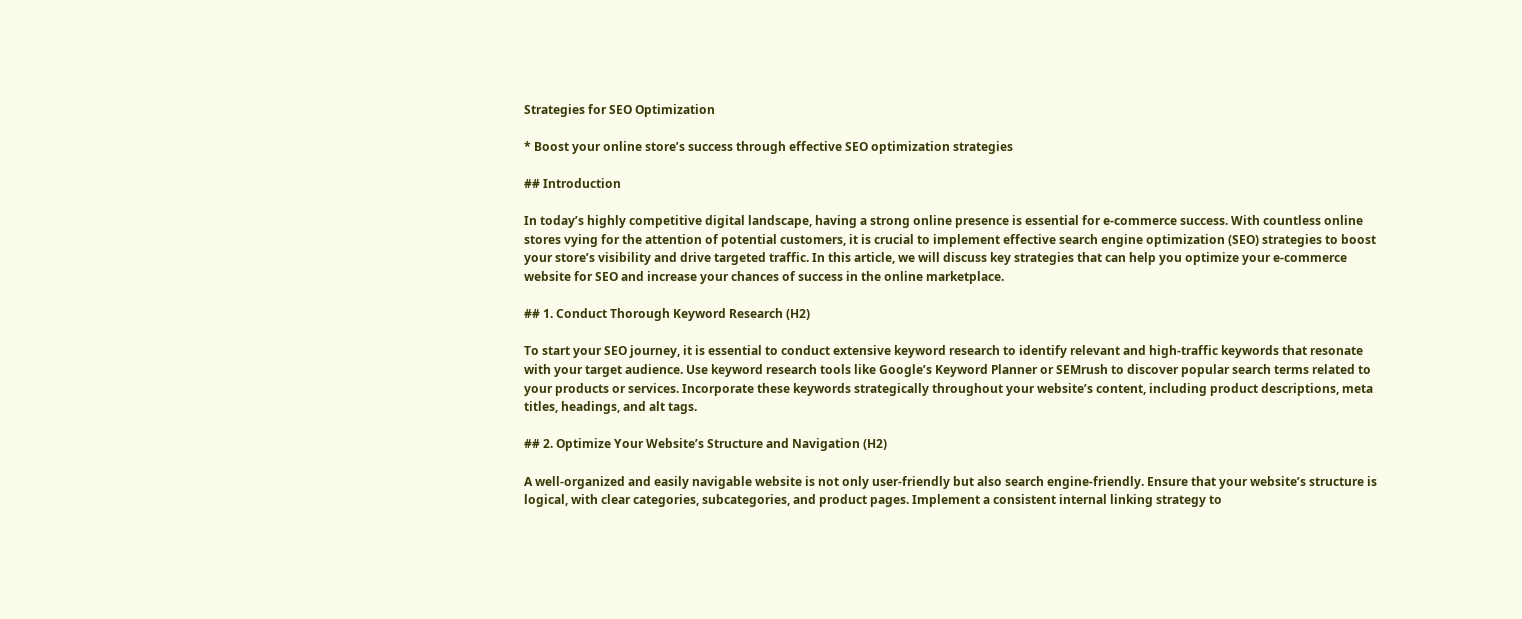Strategies for SEO Optimization

* Boost your online store’s success through effective SEO optimization strategies

## Introduction

In today’s highly competitive digital landscape, having a strong online presence is essential for e-commerce success. With countless online stores vying for the attention of potential customers, it is crucial to implement effective search engine optimization (SEO) strategies to boost your store’s visibility and drive targeted traffic. In this article, we will discuss key strategies that can help you optimize your e-commerce website for SEO and increase your chances of success in the online marketplace.

## 1. Conduct Thorough Keyword Research (H2)

To start your SEO journey, it is essential to conduct extensive keyword research to identify relevant and high-traffic keywords that resonate with your target audience. Use keyword research tools like Google’s Keyword Planner or SEMrush to discover popular search terms related to your products or services. Incorporate these keywords strategically throughout your website’s content, including product descriptions, meta titles, headings, and alt tags.

## 2. Optimize Your Website’s Structure and Navigation (H2)

A well-organized and easily navigable website is not only user-friendly but also search engine-friendly. Ensure that your website’s structure is logical, with clear categories, subcategories, and product pages. Implement a consistent internal linking strategy to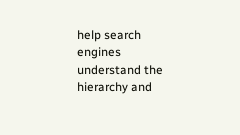help search engines understand the hierarchy and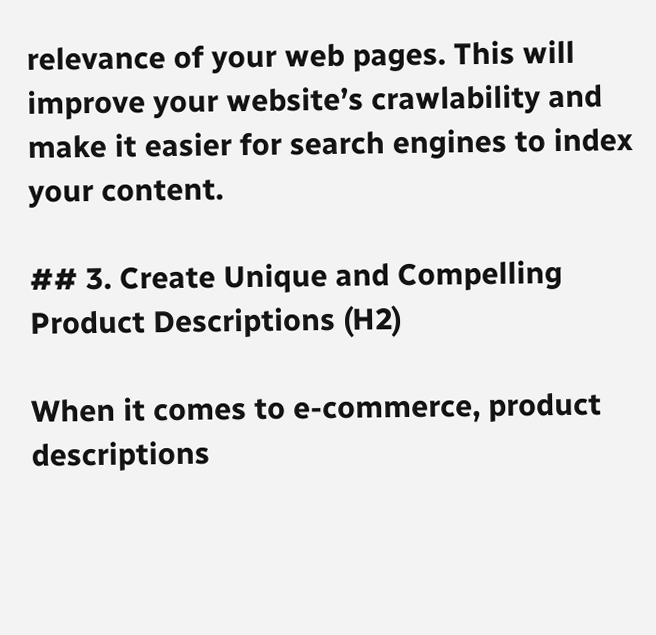relevance of your web pages. This will improve your website’s crawlability and make it easier for search engines to index your content.

## 3. Create Unique and Compelling Product Descriptions (H2)

When it comes to e-commerce, product descriptions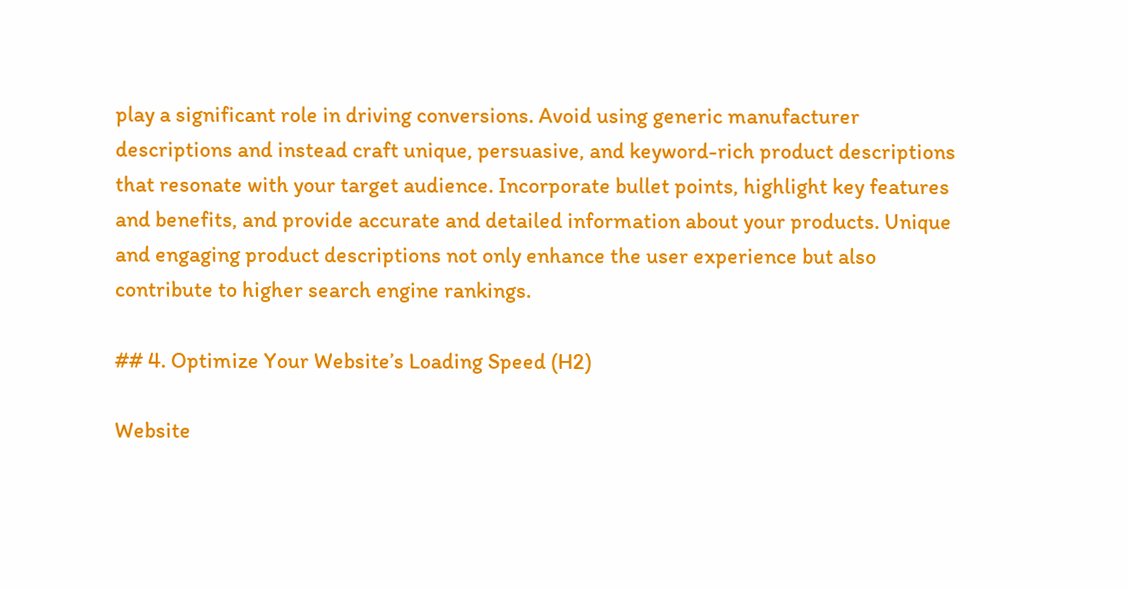play a significant role in driving conversions. Avoid using generic manufacturer descriptions and instead craft unique, persuasive, and keyword-rich product descriptions that resonate with your target audience. Incorporate bullet points, highlight key features and benefits, and provide accurate and detailed information about your products. Unique and engaging product descriptions not only enhance the user experience but also contribute to higher search engine rankings.

## 4. Optimize Your Website’s Loading Speed (H2)

Website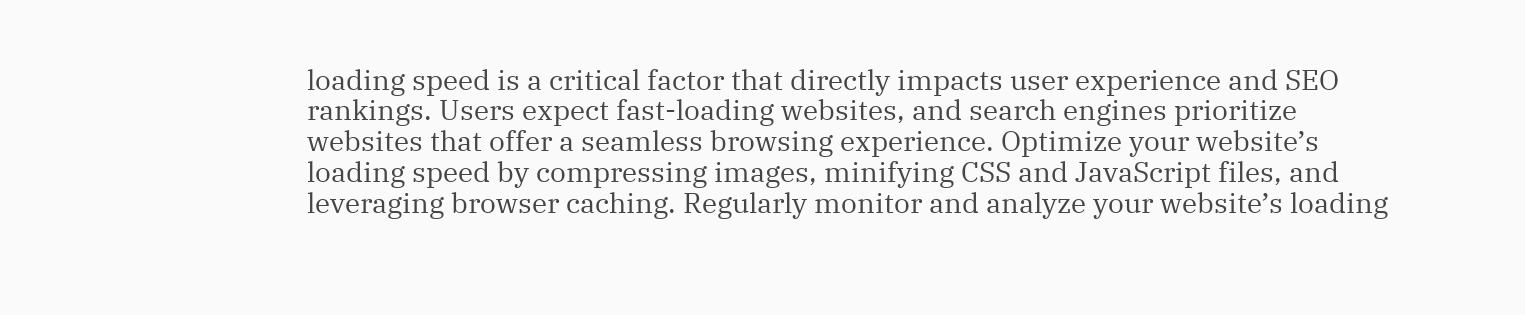loading speed is a critical factor that directly impacts user experience and SEO rankings. Users expect fast-loading websites, and search engines prioritize websites that offer a seamless browsing experience. Optimize your website’s loading speed by compressing images, minifying CSS and JavaScript files, and leveraging browser caching. Regularly monitor and analyze your website’s loading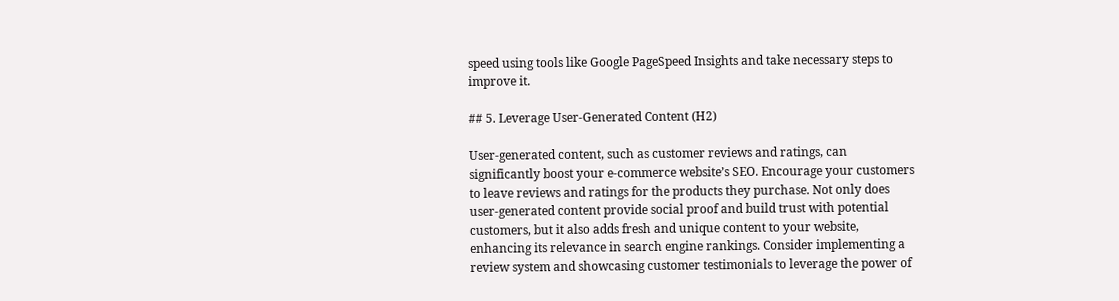speed using tools like Google PageSpeed Insights and take necessary steps to improve it.

## 5. Leverage User-Generated Content (H2)

User-generated content, such as customer reviews and ratings, can significantly boost your e-commerce website’s SEO. Encourage your customers to leave reviews and ratings for the products they purchase. Not only does user-generated content provide social proof and build trust with potential customers, but it also adds fresh and unique content to your website, enhancing its relevance in search engine rankings. Consider implementing a review system and showcasing customer testimonials to leverage the power of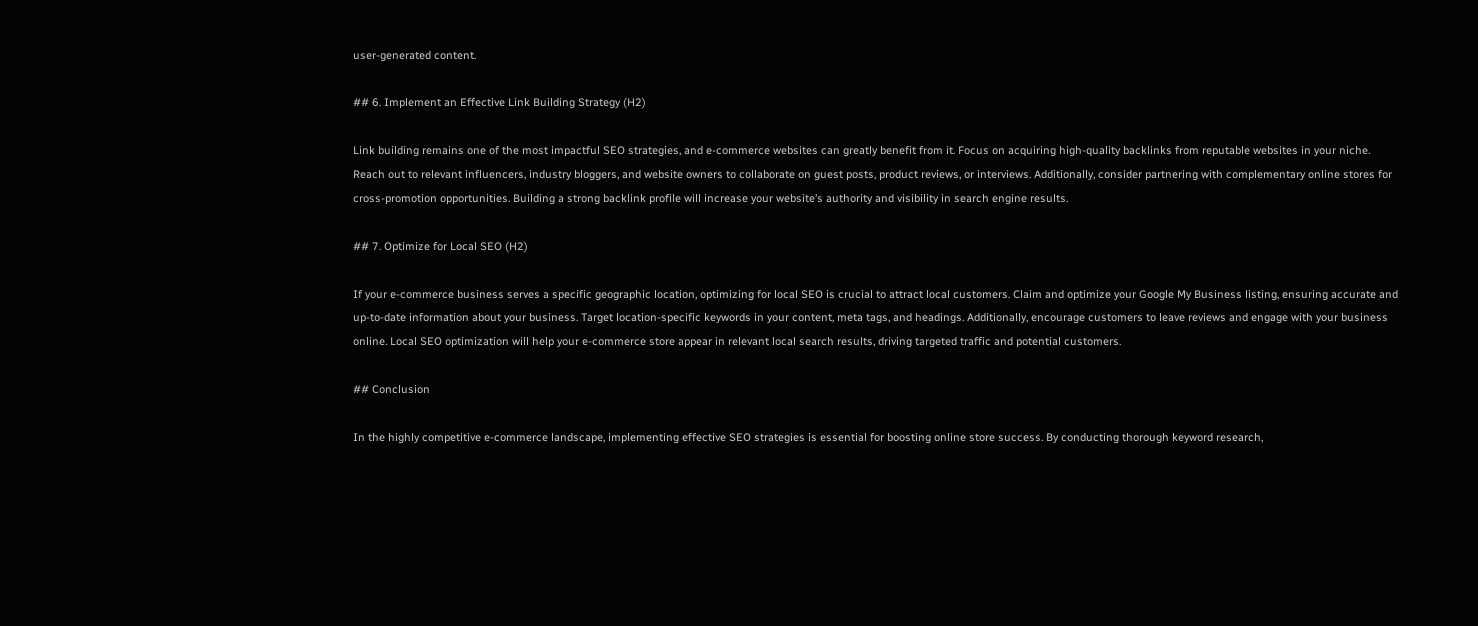user-generated content.

## 6. Implement an Effective Link Building Strategy (H2)

Link building remains one of the most impactful SEO strategies, and e-commerce websites can greatly benefit from it. Focus on acquiring high-quality backlinks from reputable websites in your niche. Reach out to relevant influencers, industry bloggers, and website owners to collaborate on guest posts, product reviews, or interviews. Additionally, consider partnering with complementary online stores for cross-promotion opportunities. Building a strong backlink profile will increase your website’s authority and visibility in search engine results.

## 7. Optimize for Local SEO (H2)

If your e-commerce business serves a specific geographic location, optimizing for local SEO is crucial to attract local customers. Claim and optimize your Google My Business listing, ensuring accurate and up-to-date information about your business. Target location-specific keywords in your content, meta tags, and headings. Additionally, encourage customers to leave reviews and engage with your business online. Local SEO optimization will help your e-commerce store appear in relevant local search results, driving targeted traffic and potential customers.

## Conclusion

In the highly competitive e-commerce landscape, implementing effective SEO strategies is essential for boosting online store success. By conducting thorough keyword research,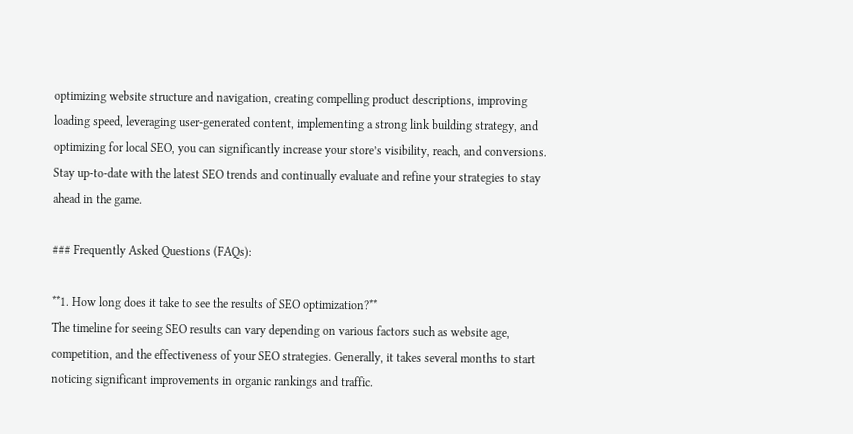optimizing website structure and navigation, creating compelling product descriptions, improving loading speed, leveraging user-generated content, implementing a strong link building strategy, and optimizing for local SEO, you can significantly increase your store’s visibility, reach, and conversions. Stay up-to-date with the latest SEO trends and continually evaluate and refine your strategies to stay ahead in the game.

### Frequently Asked Questions (FAQs):

**1. How long does it take to see the results of SEO optimization?**
The timeline for seeing SEO results can vary depending on various factors such as website age, competition, and the effectiveness of your SEO strategies. Generally, it takes several months to start noticing significant improvements in organic rankings and traffic.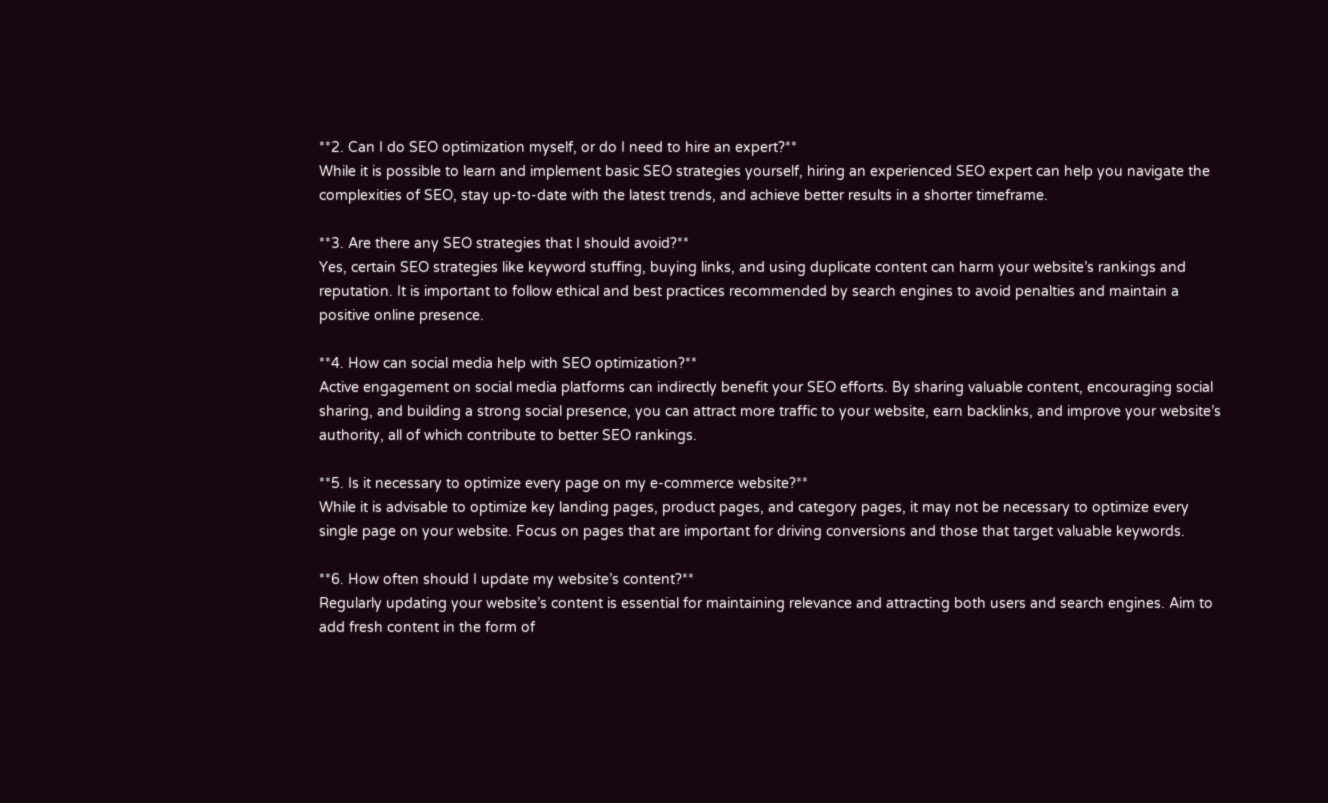**2. Can I do SEO optimization myself, or do I need to hire an expert?**
While it is possible to learn and implement basic SEO strategies yourself, hiring an experienced SEO expert can help you navigate the complexities of SEO, stay up-to-date with the latest trends, and achieve better results in a shorter timeframe.

**3. Are there any SEO strategies that I should avoid?**
Yes, certain SEO strategies like keyword stuffing, buying links, and using duplicate content can harm your website’s rankings and reputation. It is important to follow ethical and best practices recommended by search engines to avoid penalties and maintain a positive online presence.

**4. How can social media help with SEO optimization?**
Active engagement on social media platforms can indirectly benefit your SEO efforts. By sharing valuable content, encouraging social sharing, and building a strong social presence, you can attract more traffic to your website, earn backlinks, and improve your website’s authority, all of which contribute to better SEO rankings.

**5. Is it necessary to optimize every page on my e-commerce website?**
While it is advisable to optimize key landing pages, product pages, and category pages, it may not be necessary to optimize every single page on your website. Focus on pages that are important for driving conversions and those that target valuable keywords.

**6. How often should I update my website’s content?**
Regularly updating your website’s content is essential for maintaining relevance and attracting both users and search engines. Aim to add fresh content in the form of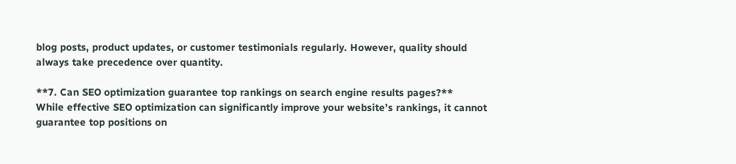blog posts, product updates, or customer testimonials regularly. However, quality should always take precedence over quantity.

**7. Can SEO optimization guarantee top rankings on search engine results pages?**
While effective SEO optimization can significantly improve your website’s rankings, it cannot guarantee top positions on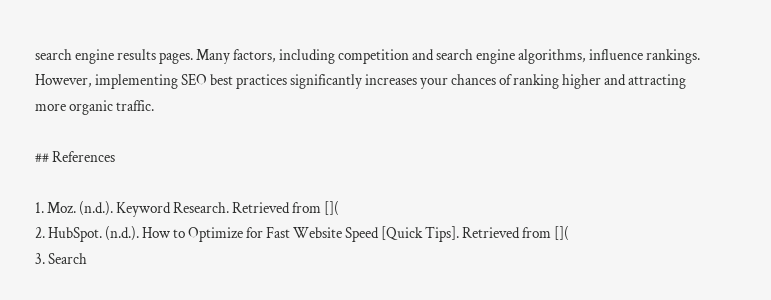search engine results pages. Many factors, including competition and search engine algorithms, influence rankings. However, implementing SEO best practices significantly increases your chances of ranking higher and attracting more organic traffic.

## References

1. Moz. (n.d.). Keyword Research. Retrieved from [](
2. HubSpot. (n.d.). How to Optimize for Fast Website Speed [Quick Tips]. Retrieved from [](
3. Search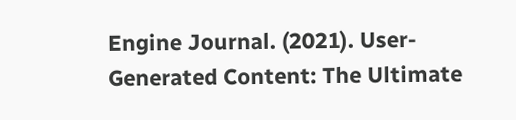Engine Journal. (2021). User-Generated Content: The Ultimate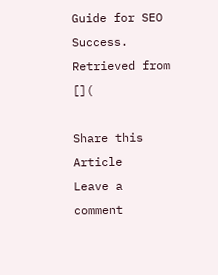Guide for SEO Success. Retrieved from [](

Share this Article
Leave a comment